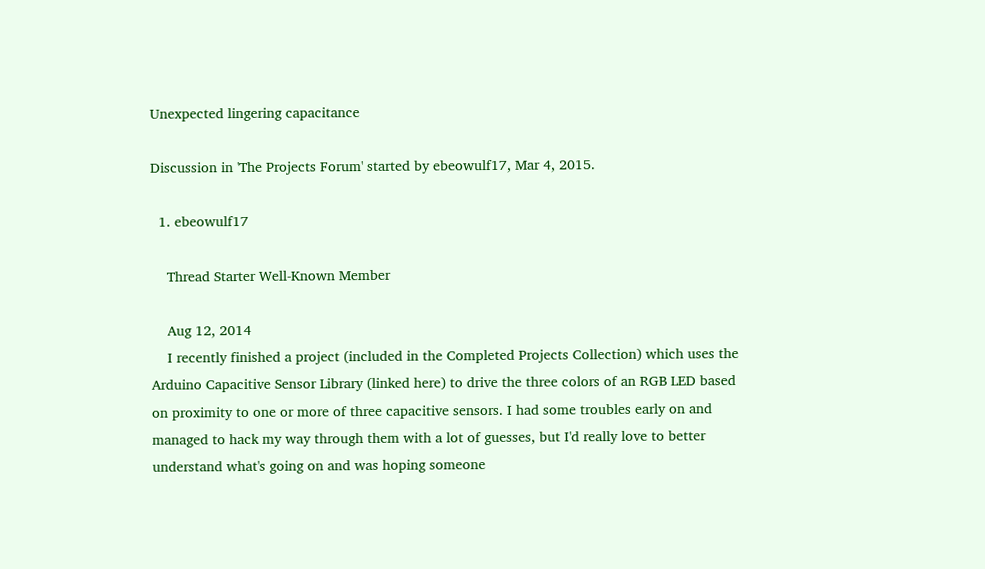Unexpected lingering capacitance

Discussion in 'The Projects Forum' started by ebeowulf17, Mar 4, 2015.

  1. ebeowulf17

    Thread Starter Well-Known Member

    Aug 12, 2014
    I recently finished a project (included in the Completed Projects Collection) which uses the Arduino Capacitive Sensor Library (linked here) to drive the three colors of an RGB LED based on proximity to one or more of three capacitive sensors. I had some troubles early on and managed to hack my way through them with a lot of guesses, but I'd really love to better understand what's going on and was hoping someone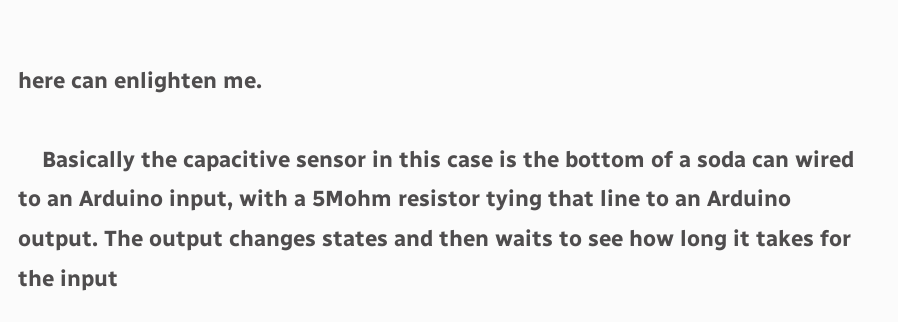here can enlighten me.

    Basically the capacitive sensor in this case is the bottom of a soda can wired to an Arduino input, with a 5Mohm resistor tying that line to an Arduino output. The output changes states and then waits to see how long it takes for the input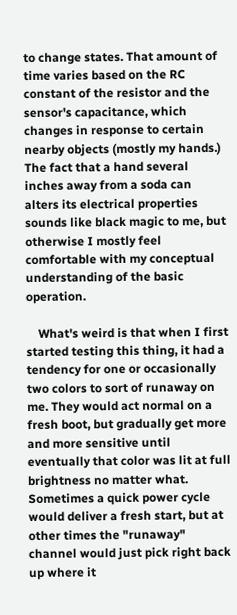to change states. That amount of time varies based on the RC constant of the resistor and the sensor's capacitance, which changes in response to certain nearby objects (mostly my hands.) The fact that a hand several inches away from a soda can alters its electrical properties sounds like black magic to me, but otherwise I mostly feel comfortable with my conceptual understanding of the basic operation.

    What's weird is that when I first started testing this thing, it had a tendency for one or occasionally two colors to sort of runaway on me. They would act normal on a fresh boot, but gradually get more and more sensitive until eventually that color was lit at full brightness no matter what. Sometimes a quick power cycle would deliver a fresh start, but at other times the "runaway" channel would just pick right back up where it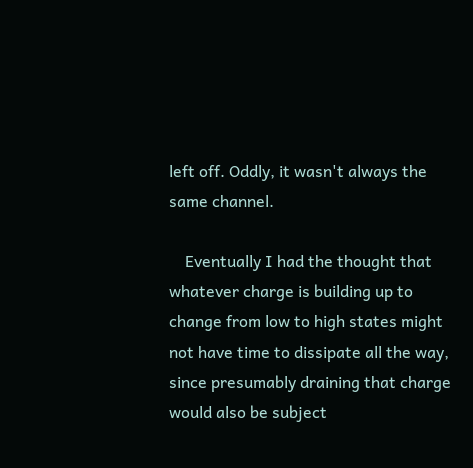left off. Oddly, it wasn't always the same channel.

    Eventually I had the thought that whatever charge is building up to change from low to high states might not have time to dissipate all the way, since presumably draining that charge would also be subject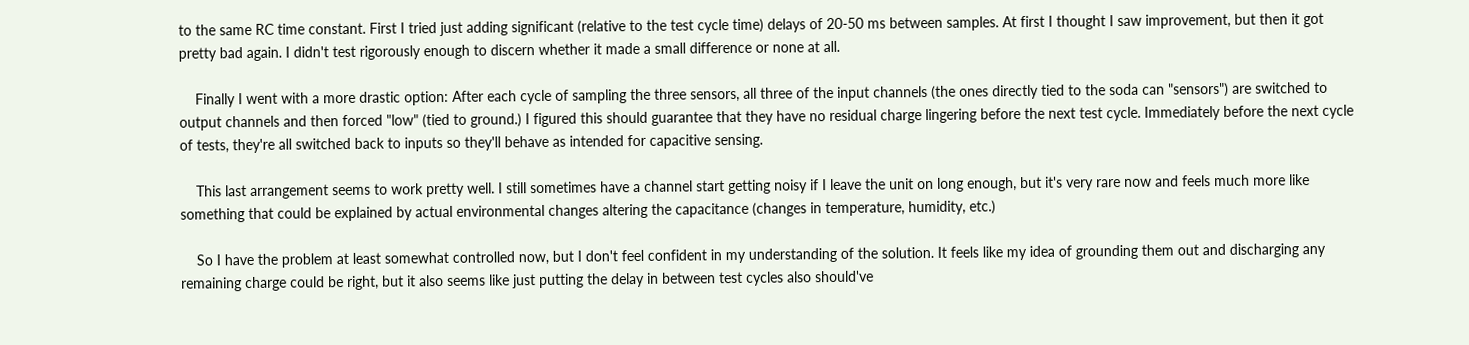to the same RC time constant. First I tried just adding significant (relative to the test cycle time) delays of 20-50 ms between samples. At first I thought I saw improvement, but then it got pretty bad again. I didn't test rigorously enough to discern whether it made a small difference or none at all.

    Finally I went with a more drastic option: After each cycle of sampling the three sensors, all three of the input channels (the ones directly tied to the soda can "sensors") are switched to output channels and then forced "low" (tied to ground.) I figured this should guarantee that they have no residual charge lingering before the next test cycle. Immediately before the next cycle of tests, they're all switched back to inputs so they'll behave as intended for capacitive sensing.

    This last arrangement seems to work pretty well. I still sometimes have a channel start getting noisy if I leave the unit on long enough, but it's very rare now and feels much more like something that could be explained by actual environmental changes altering the capacitance (changes in temperature, humidity, etc.)

    So I have the problem at least somewhat controlled now, but I don't feel confident in my understanding of the solution. It feels like my idea of grounding them out and discharging any remaining charge could be right, but it also seems like just putting the delay in between test cycles also should've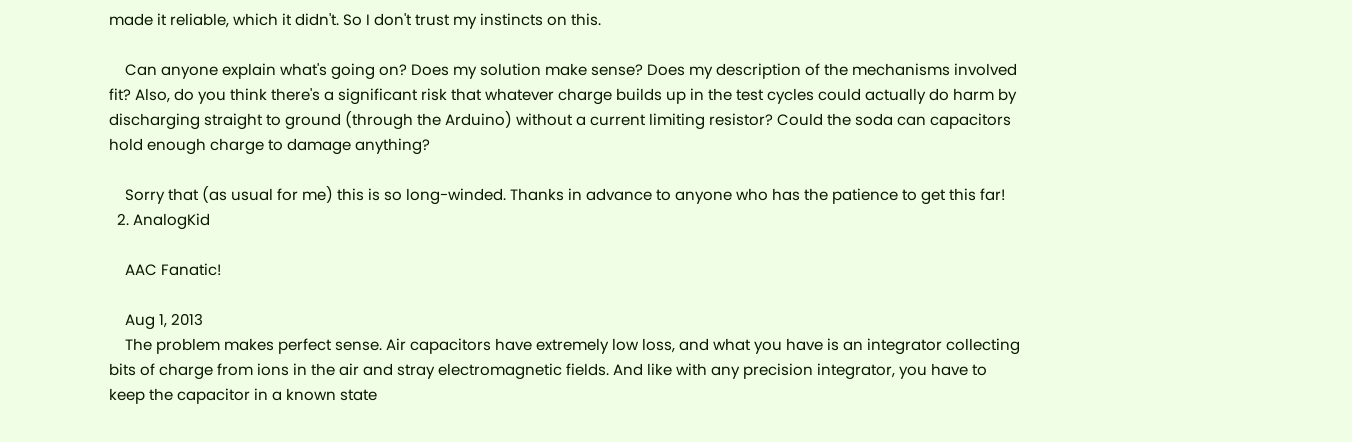made it reliable, which it didn't. So I don't trust my instincts on this.

    Can anyone explain what's going on? Does my solution make sense? Does my description of the mechanisms involved fit? Also, do you think there's a significant risk that whatever charge builds up in the test cycles could actually do harm by discharging straight to ground (through the Arduino) without a current limiting resistor? Could the soda can capacitors hold enough charge to damage anything?

    Sorry that (as usual for me) this is so long-winded. Thanks in advance to anyone who has the patience to get this far!
  2. AnalogKid

    AAC Fanatic!

    Aug 1, 2013
    The problem makes perfect sense. Air capacitors have extremely low loss, and what you have is an integrator collecting bits of charge from ions in the air and stray electromagnetic fields. And like with any precision integrator, you have to keep the capacitor in a known state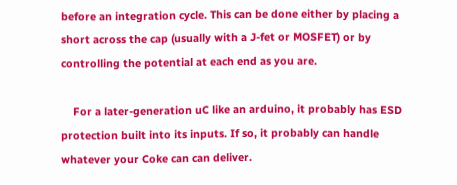before an integration cycle. This can be done either by placing a short across the cap (usually with a J-fet or MOSFET) or by controlling the potential at each end as you are.

    For a later-generation uC like an arduino, it probably has ESD protection built into its inputs. If so, it probably can handle whatever your Coke can can deliver.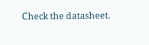Check the datasheet.